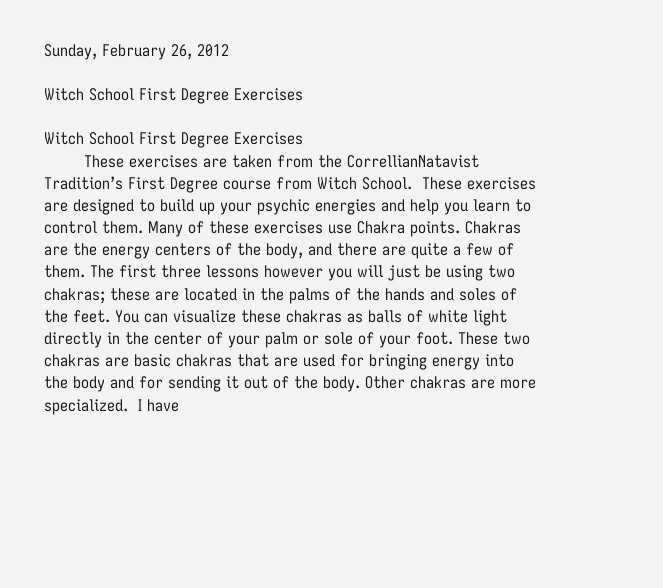Sunday, February 26, 2012

Witch School First Degree Exercises

Witch School First Degree Exercises
        These exercises are taken from the CorrellianNatavist Tradition’s First Degree course from Witch School.  These exercises are designed to build up your psychic energies and help you learn to control them. Many of these exercises use Chakra points. Chakras are the energy centers of the body, and there are quite a few of them. The first three lessons however you will just be using two chakras; these are located in the palms of the hands and soles of the feet. You can visualize these chakras as balls of white light directly in the center of your palm or sole of your foot. These two chakras are basic chakras that are used for bringing energy into the body and for sending it out of the body. Other chakras are more specialized.  I have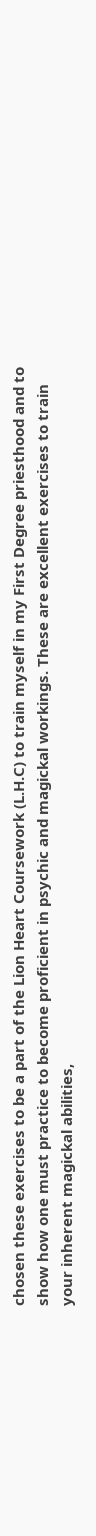chosen these exercises to be a part of the Lion Heart Coursework (L.H.C) to train myself in my First Degree priesthood and to show how one must practice to become proficient in psychic and magickal workings. These are excellent exercises to train your inherent magickal abilities,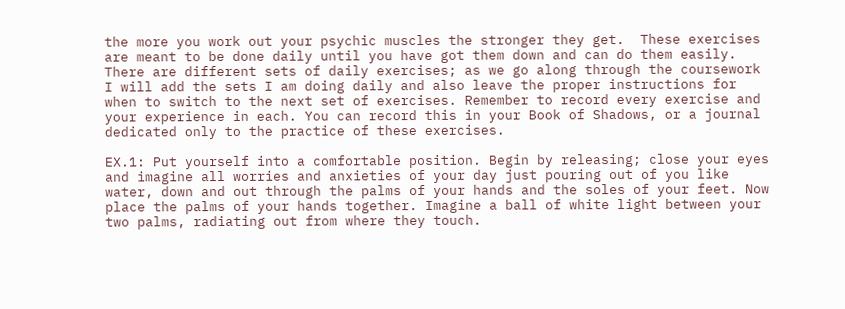the more you work out your psychic muscles the stronger they get.  These exercises are meant to be done daily until you have got them down and can do them easily. There are different sets of daily exercises; as we go along through the coursework I will add the sets I am doing daily and also leave the proper instructions for when to switch to the next set of exercises. Remember to record every exercise and your experience in each. You can record this in your Book of Shadows, or a journal dedicated only to the practice of these exercises.

EX.1: Put yourself into a comfortable position. Begin by releasing; close your eyes and imagine all worries and anxieties of your day just pouring out of you like water, down and out through the palms of your hands and the soles of your feet. Now place the palms of your hands together. Imagine a ball of white light between your two palms, radiating out from where they touch.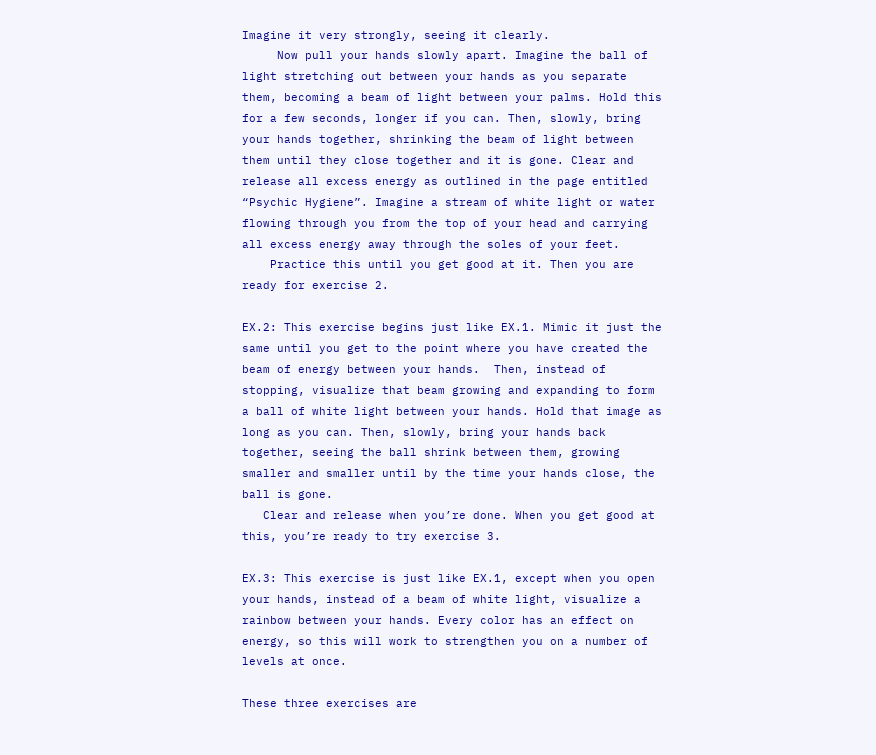Imagine it very strongly, seeing it clearly.
     Now pull your hands slowly apart. Imagine the ball of light stretching out between your hands as you separate them, becoming a beam of light between your palms. Hold this for a few seconds, longer if you can. Then, slowly, bring your hands together, shrinking the beam of light between them until they close together and it is gone. Clear and release all excess energy as outlined in the page entitled “Psychic Hygiene”. Imagine a stream of white light or water flowing through you from the top of your head and carrying all excess energy away through the soles of your feet.
    Practice this until you get good at it. Then you are ready for exercise 2.

EX.2: This exercise begins just like EX.1. Mimic it just the same until you get to the point where you have created the beam of energy between your hands.  Then, instead of stopping, visualize that beam growing and expanding to form a ball of white light between your hands. Hold that image as long as you can. Then, slowly, bring your hands back together, seeing the ball shrink between them, growing smaller and smaller until by the time your hands close, the ball is gone.
   Clear and release when you’re done. When you get good at this, you’re ready to try exercise 3.

EX.3: This exercise is just like EX.1, except when you open your hands, instead of a beam of white light, visualize a rainbow between your hands. Every color has an effect on energy, so this will work to strengthen you on a number of levels at once.

These three exercises are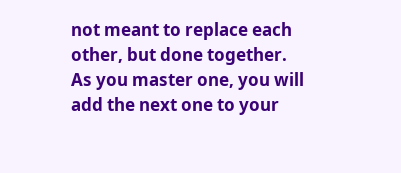not meant to replace each other, but done together. As you master one, you will add the next one to your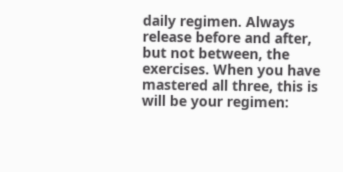daily regimen. Always release before and after, but not between, the exercises. When you have mastered all three, this is will be your regimen: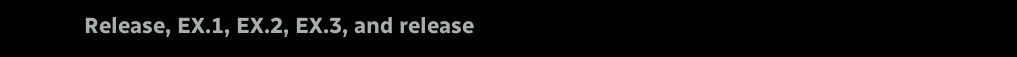Release, EX.1, EX.2, EX.3, and release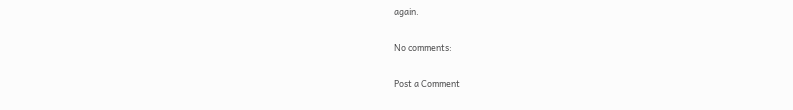again.

No comments:

Post a Comment